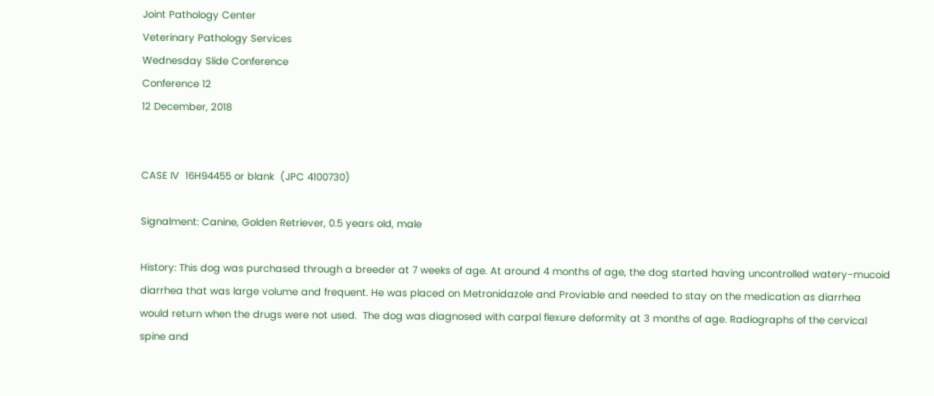Joint Pathology Center
Veterinary Pathology Services
Wednesday Slide Conference
Conference 12
12 December, 2018


CASE IV  16H94455 or blank  (JPC 4100730)

Signalment: Canine, Golden Retriever, 0.5 years old, male

History: This dog was purchased through a breeder at 7 weeks of age. At around 4 months of age, the dog started having uncontrolled watery−mucoid diarrhea that was large volume and frequent. He was placed on Metronidazole and Proviable and needed to stay on the medication as diarrhea would return when the drugs were not used.  The dog was diagnosed with carpal flexure deformity at 3 months of age. Radiographs of the cervical spine and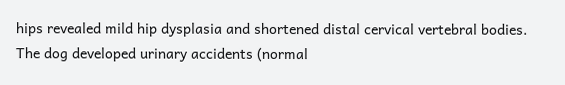hips revealed mild hip dysplasia and shortened distal cervical vertebral bodies.  The dog developed urinary accidents (normal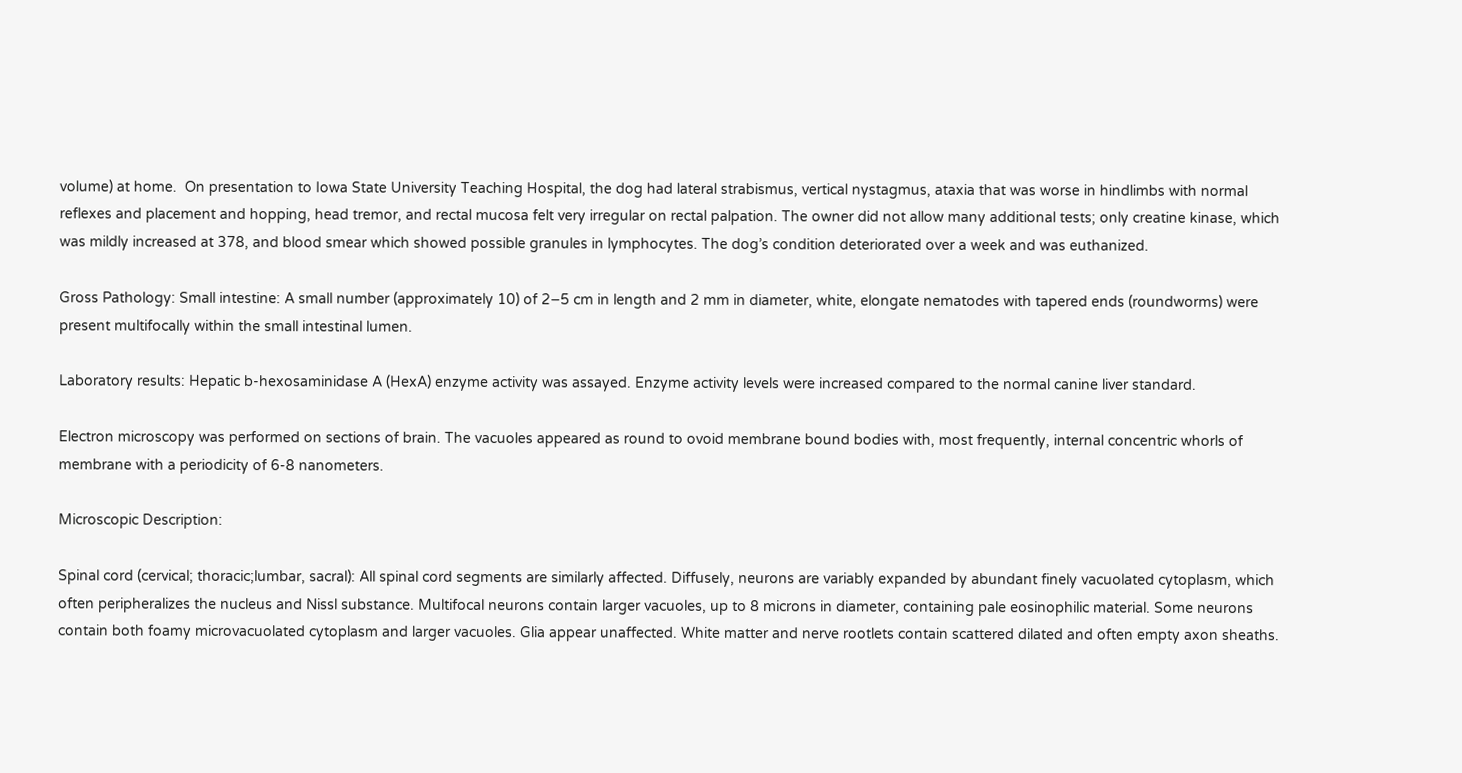volume) at home.  On presentation to Iowa State University Teaching Hospital, the dog had lateral strabismus, vertical nystagmus, ataxia that was worse in hindlimbs with normal reflexes and placement and hopping, head tremor, and rectal mucosa felt very irregular on rectal palpation. The owner did not allow many additional tests; only creatine kinase, which was mildly increased at 378, and blood smear which showed possible granules in lymphocytes. The dog’s condition deteriorated over a week and was euthanized.

Gross Pathology: Small intestine: A small number (approximately 10) of 2−5 cm in length and 2 mm in diameter, white, elongate nematodes with tapered ends (roundworms) were present multifocally within the small intestinal lumen.

Laboratory results: Hepatic b-hexosaminidase A (HexA) enzyme activity was assayed. Enzyme activity levels were increased compared to the normal canine liver standard.

Electron microscopy was performed on sections of brain. The vacuoles appeared as round to ovoid membrane bound bodies with, most frequently, internal concentric whorls of membrane with a periodicity of 6-8 nanometers.

Microscopic Description:

Spinal cord (cervical; thoracic;lumbar, sacral): All spinal cord segments are similarly affected. Diffusely, neurons are variably expanded by abundant finely vacuolated cytoplasm, which often peripheralizes the nucleus and Nissl substance. Multifocal neurons contain larger vacuoles, up to 8 microns in diameter, containing pale eosinophilic material. Some neurons contain both foamy microvacuolated cytoplasm and larger vacuoles. Glia appear unaffected. White matter and nerve rootlets contain scattered dilated and often empty axon sheaths.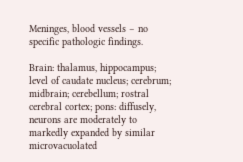Meninges, blood vessels − no specific pathologic findings.

Brain: thalamus, hippocampus; level of caudate nucleus; cerebrum; midbrain; cerebellum; rostral cerebral cortex; pons: diffusely, neurons are moderately to markedly expanded by similar microvacuolated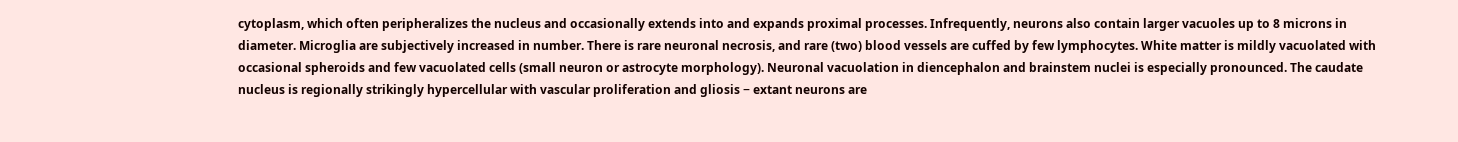cytoplasm, which often peripheralizes the nucleus and occasionally extends into and expands proximal processes. Infrequently, neurons also contain larger vacuoles up to 8 microns in diameter. Microglia are subjectively increased in number. There is rare neuronal necrosis, and rare (two) blood vessels are cuffed by few lymphocytes. White matter is mildly vacuolated with occasional spheroids and few vacuolated cells (small neuron or astrocyte morphology). Neuronal vacuolation in diencephalon and brainstem nuclei is especially pronounced. The caudate nucleus is regionally strikingly hypercellular with vascular proliferation and gliosis − extant neurons are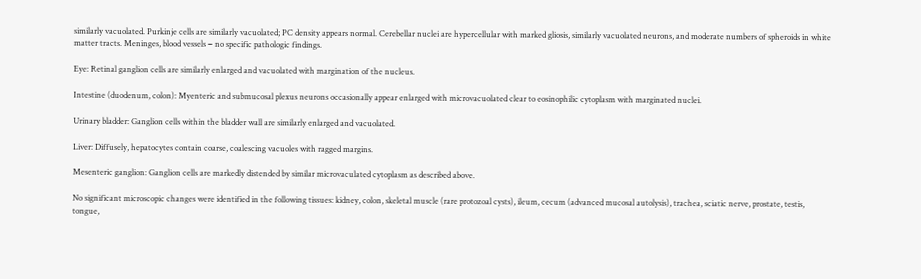similarly vacuolated. Purkinje cells are similarly vacuolated; PC density appears normal. Cerebellar nuclei are hypercellular with marked gliosis, similarly vacuolated neurons, and moderate numbers of spheroids in white matter tracts. Meninges, blood vessels − no specific pathologic findings.

Eye: Retinal ganglion cells are similarly enlarged and vacuolated with margination of the nucleus.

Intestine (duodenum, colon): Myenteric and submucosal plexus neurons occasionally appear enlarged with microvacuolated clear to eosinophilic cytoplasm with marginated nuclei.

Urinary bladder: Ganglion cells within the bladder wall are similarly enlarged and vacuolated.

Liver: Diffusely, hepatocytes contain coarse, coalescing vacuoles with ragged margins.

Mesenteric ganglion: Ganglion cells are markedly distended by similar microvaculated cytoplasm as described above.

No significant microscopic changes were identified in the following tissues: kidney, colon, skeletal muscle (rare protozoal cysts), ileum, cecum (advanced mucosal autolysis), trachea, sciatic nerve, prostate, testis, tongue,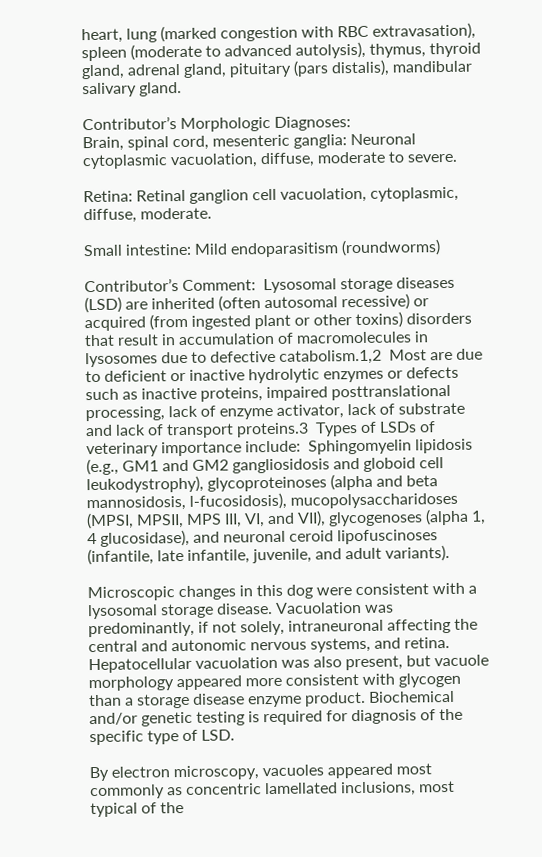heart, lung (marked congestion with RBC extravasation), spleen (moderate to advanced autolysis), thymus, thyroid gland, adrenal gland, pituitary (pars distalis), mandibular salivary gland.

Contributor’s Morphologic Diagnoses:
Brain, spinal cord, mesenteric ganglia: Neuronal cytoplasmic vacuolation, diffuse, moderate to severe.

Retina: Retinal ganglion cell vacuolation, cytoplasmic, diffuse, moderate.

Small intestine: Mild endoparasitism (roundworms)

Contributor’s Comment:  Lysosomal storage diseases (LSD) are inherited (often autosomal recessive) or acquired (from ingested plant or other toxins) disorders that result in accumulation of macromolecules in lysosomes due to defective catabolism.1,2  Most are due to deficient or inactive hydrolytic enzymes or defects such as inactive proteins, impaired posttranslational processing, lack of enzyme activator, lack of substrate and lack of transport proteins.3  Types of LSDs of veterinary importance include:  Sphingomyelin lipidosis (e.g., GM1 and GM2 gangliosidosis and globoid cell leukodystrophy), glycoproteinoses (alpha and beta mannosidosis, l-fucosidosis), mucopolysaccharidoses (MPSI, MPSII, MPS III, VI, and VII), glycogenoses (alpha 1, 4 glucosidase), and neuronal ceroid lipofuscinoses (infantile, late infantile, juvenile, and adult variants).

Microscopic changes in this dog were consistent with a lysosomal storage disease. Vacuolation was predominantly, if not solely, intraneuronal affecting the central and autonomic nervous systems, and retina.  Hepatocellular vacuolation was also present, but vacuole morphology appeared more consistent with glycogen than a storage disease enzyme product. Biochemical and/or genetic testing is required for diagnosis of the specific type of LSD.

By electron microscopy, vacuoles appeared most commonly as concentric lamellated inclusions, most typical of the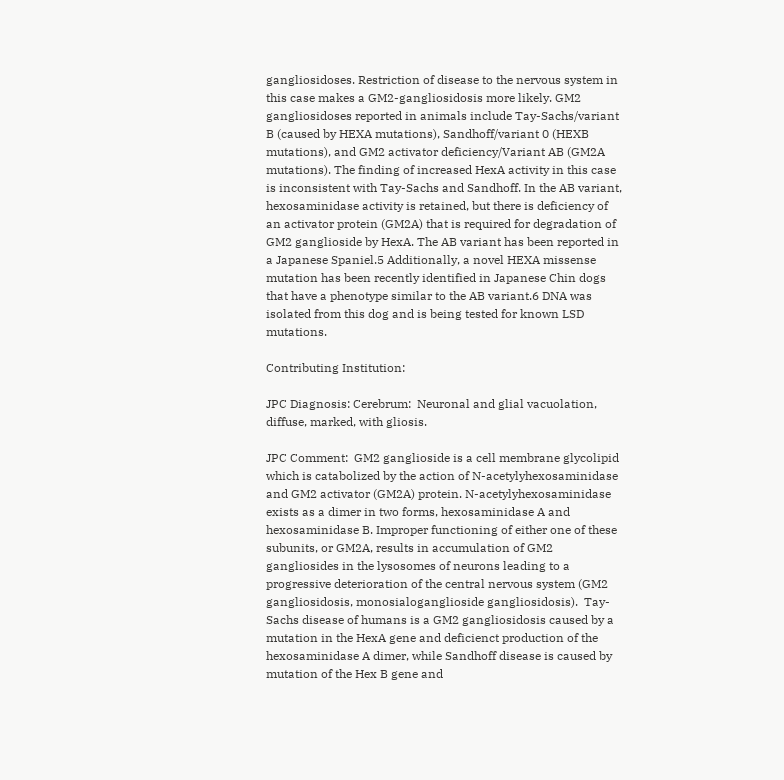gangliosidoses. Restriction of disease to the nervous system in this case makes a GM2-gangliosidosis more likely. GM2 gangliosidoses reported in animals include Tay-Sachs/variant B (caused by HEXA mutations), Sandhoff/variant 0 (HEXB mutations), and GM2 activator deficiency/Variant AB (GM2A mutations). The finding of increased HexA activity in this case is inconsistent with Tay-Sachs and Sandhoff. In the AB variant, hexosaminidase activity is retained, but there is deficiency of an activator protein (GM2A) that is required for degradation of GM2 ganglioside by HexA. The AB variant has been reported in a Japanese Spaniel.5 Additionally, a novel HEXA missense mutation has been recently identified in Japanese Chin dogs that have a phenotype similar to the AB variant.6 DNA was isolated from this dog and is being tested for known LSD mutations.

Contributing Institution:

JPC Diagnosis: Cerebrum:  Neuronal and glial vacuolation, diffuse, marked, with gliosis.

JPC Comment:  GM2 ganglioside is a cell membrane glycolipid which is catabolized by the action of N-acetylyhexosaminidase and GM2 activator (GM2A) protein. N-acetylyhexosaminidase exists as a dimer in two forms, hexosaminidase A and hexosaminidase B. Improper functioning of either one of these subunits, or GM2A, results in accumulation of GM2 gangliosides in the lysosomes of neurons leading to a progressive deterioration of the central nervous system (GM2 gangliosidosis, monosialoganglioside gangliosidosis).  Tay-Sachs disease of humans is a GM2 gangliosidosis caused by a mutation in the HexA gene and deficienct production of the hexosaminidase A dimer, while Sandhoff disease is caused by mutation of the Hex B gene and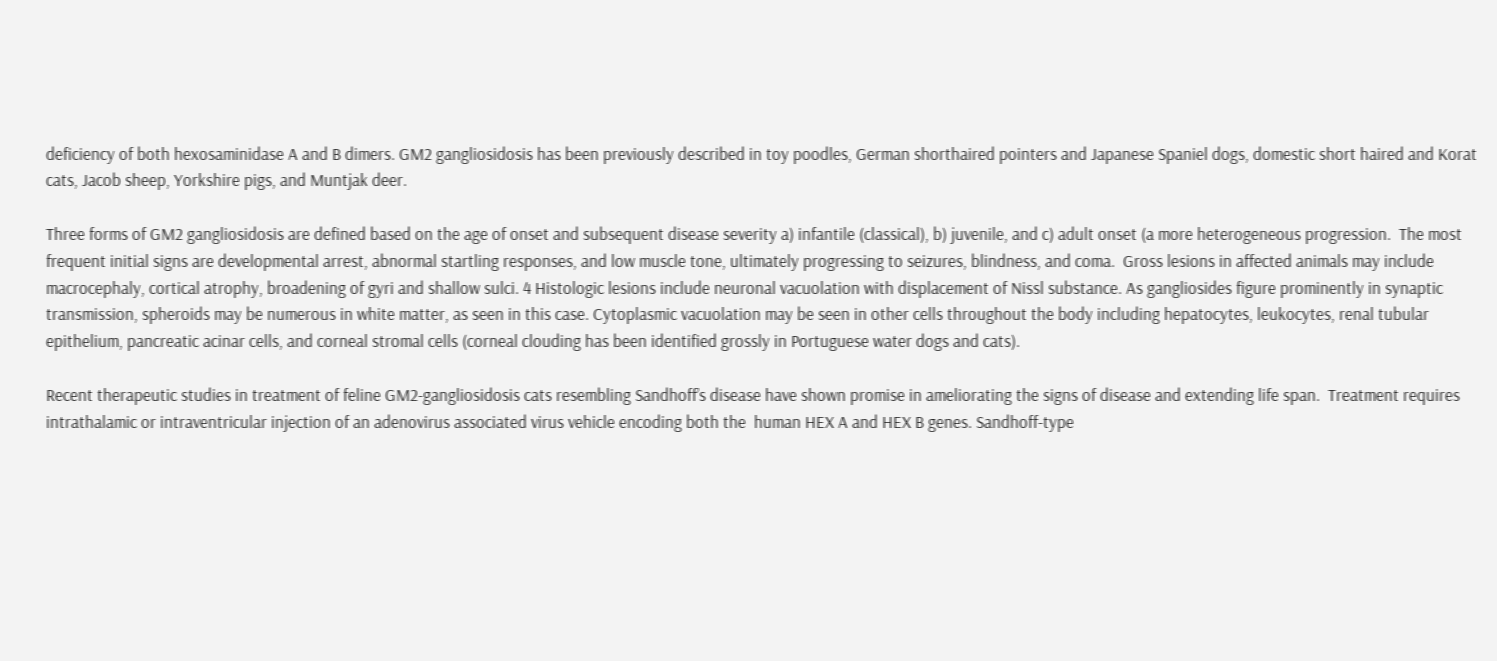deficiency of both hexosaminidase A and B dimers. GM2 gangliosidosis has been previously described in toy poodles, German shorthaired pointers and Japanese Spaniel dogs, domestic short haired and Korat cats, Jacob sheep, Yorkshire pigs, and Muntjak deer.

Three forms of GM2 gangliosidosis are defined based on the age of onset and subsequent disease severity a) infantile (classical), b) juvenile, and c) adult onset (a more heterogeneous progression.  The most frequent initial signs are developmental arrest, abnormal startling responses, and low muscle tone, ultimately progressing to seizures, blindness, and coma.  Gross lesions in affected animals may include macrocephaly, cortical atrophy, broadening of gyri and shallow sulci. 4 Histologic lesions include neuronal vacuolation with displacement of Nissl substance. As gangliosides figure prominently in synaptic transmission, spheroids may be numerous in white matter, as seen in this case. Cytoplasmic vacuolation may be seen in other cells throughout the body including hepatocytes, leukocytes, renal tubular epithelium, pancreatic acinar cells, and corneal stromal cells (corneal clouding has been identified grossly in Portuguese water dogs and cats).

Recent therapeutic studies in treatment of feline GM2-gangliosidosis cats resembling Sandhoff’s disease have shown promise in ameliorating the signs of disease and extending life span.  Treatment requires intrathalamic or intraventricular injection of an adenovirus associated virus vehicle encoding both the  human HEX A and HEX B genes. Sandhoff-type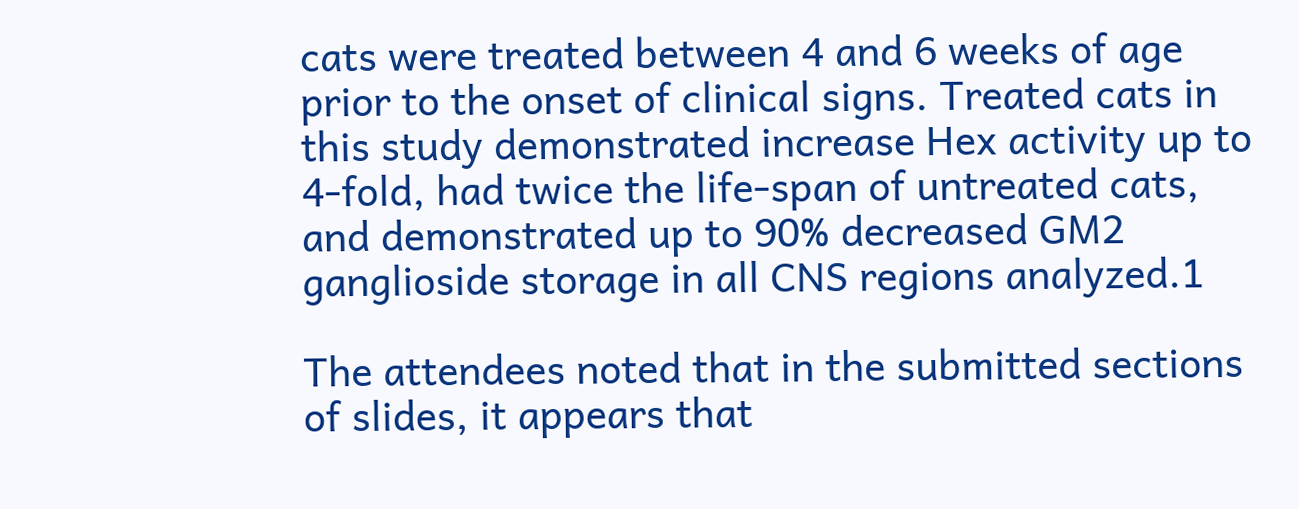cats were treated between 4 and 6 weeks of age prior to the onset of clinical signs. Treated cats in this study demonstrated increase Hex activity up to 4-fold, had twice the life-span of untreated cats, and demonstrated up to 90% decreased GM2 ganglioside storage in all CNS regions analyzed.1

The attendees noted that in the submitted sections of slides, it appears that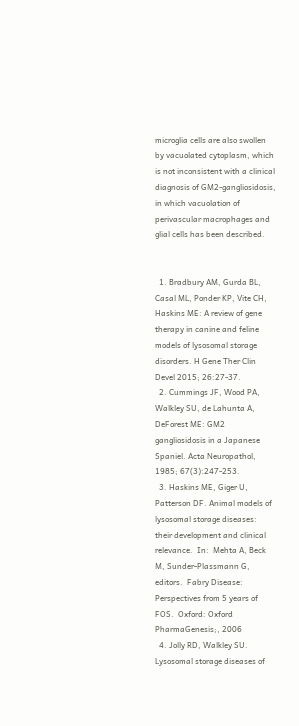microglia cells are also swollen by vacuolated cytoplasm, which is not inconsistent with a clinical diagnosis of GM2-gangliosidosis, in which vacuolation of perivascular macrophages and glial cells has been described.


  1. Bradbury AM, Gurda BL, Casal ML, Ponder KP, Vite CH, Haskins ME: A review of gene therapy in canine and feline models of lysosomal storage disorders. H Gene Ther Clin Devel 2015; 26:27-37.
  2. Cummings JF, Wood PA, Walkley SU, de Lahunta A, DeForest ME: GM2 gangliosidosis in a Japanese Spaniel. Acta Neuropathol, 1985; 67(3):247-253.
  3. Haskins ME, Giger U, Patterson DF. Animal models of lysosomal storage diseases:  their development and clinical relevance.  In:  Mehta A, Beck M, Sunder-Plassmann G, editors.  Fabry Disease:  Perspectives from 5 years of FOS.  Oxford: Oxford PharmaGenesis;, 2006
  4. Jolly RD, Walkley SU. Lysosomal storage diseases of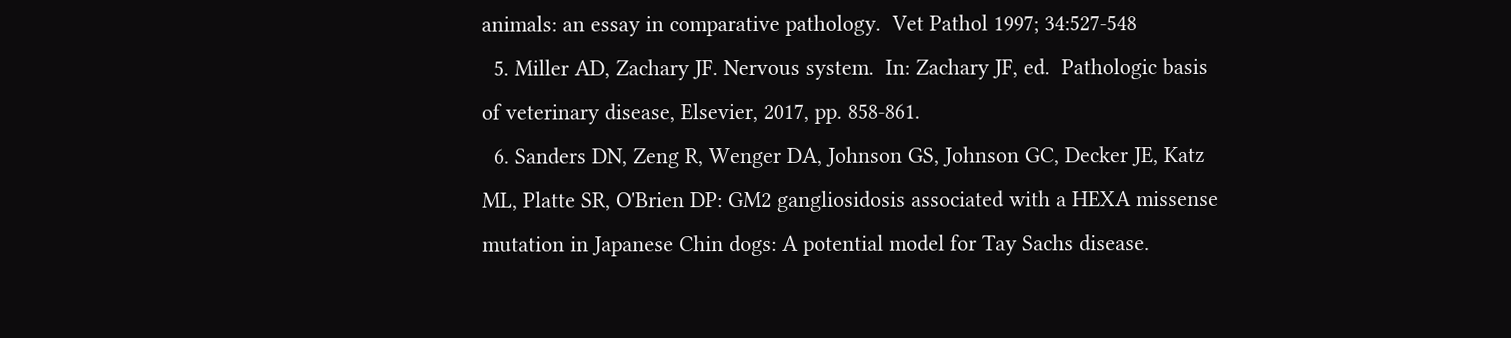animals: an essay in comparative pathology.  Vet Pathol 1997; 34:527-548
  5. Miller AD, Zachary JF. Nervous system.  In: Zachary JF, ed.  Pathologic basis of veterinary disease, Elsevier, 2017, pp. 858-861.
  6. Sanders DN, Zeng R, Wenger DA, Johnson GS, Johnson GC, Decker JE, Katz ML, Platte SR, O'Brien DP: GM2 gangliosidosis associated with a HEXA missense mutation in Japanese Chin dogs: A potential model for Tay Sachs disease.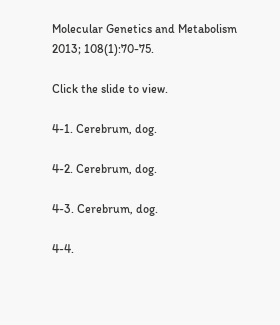Molecular Genetics and Metabolism 2013; 108(1):70-75.

Click the slide to view.

4-1. Cerebrum, dog.

4-2. Cerebrum, dog.

4-3. Cerebrum, dog.

4-4.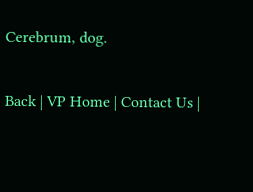Cerebrum, dog.

Back | VP Home | Contact Us |